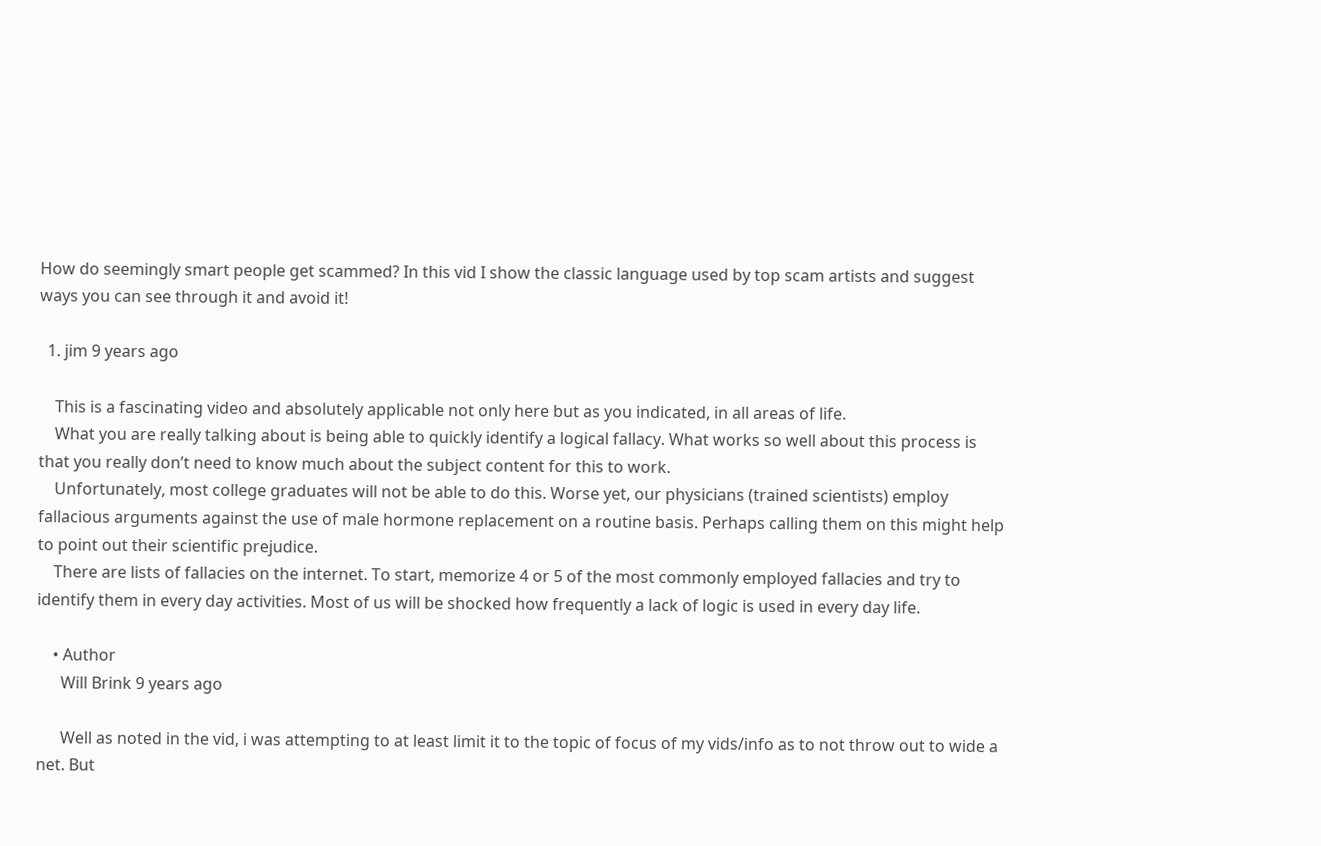How do seemingly smart people get scammed? In this vid I show the classic language used by top scam artists and suggest ways you can see through it and avoid it!

  1. jim 9 years ago

    This is a fascinating video and absolutely applicable not only here but as you indicated, in all areas of life.
    What you are really talking about is being able to quickly identify a logical fallacy. What works so well about this process is that you really don’t need to know much about the subject content for this to work.
    Unfortunately, most college graduates will not be able to do this. Worse yet, our physicians (trained scientists) employ fallacious arguments against the use of male hormone replacement on a routine basis. Perhaps calling them on this might help to point out their scientific prejudice.
    There are lists of fallacies on the internet. To start, memorize 4 or 5 of the most commonly employed fallacies and try to identify them in every day activities. Most of us will be shocked how frequently a lack of logic is used in every day life.

    • Author
      Will Brink 9 years ago

      Well as noted in the vid, i was attempting to at least limit it to the topic of focus of my vids/info as to not throw out to wide a net. But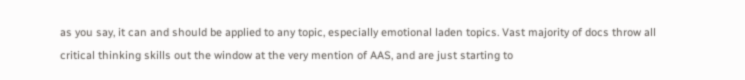as you say, it can and should be applied to any topic, especially emotional laden topics. Vast majority of docs throw all critical thinking skills out the window at the very mention of AAS, and are just starting to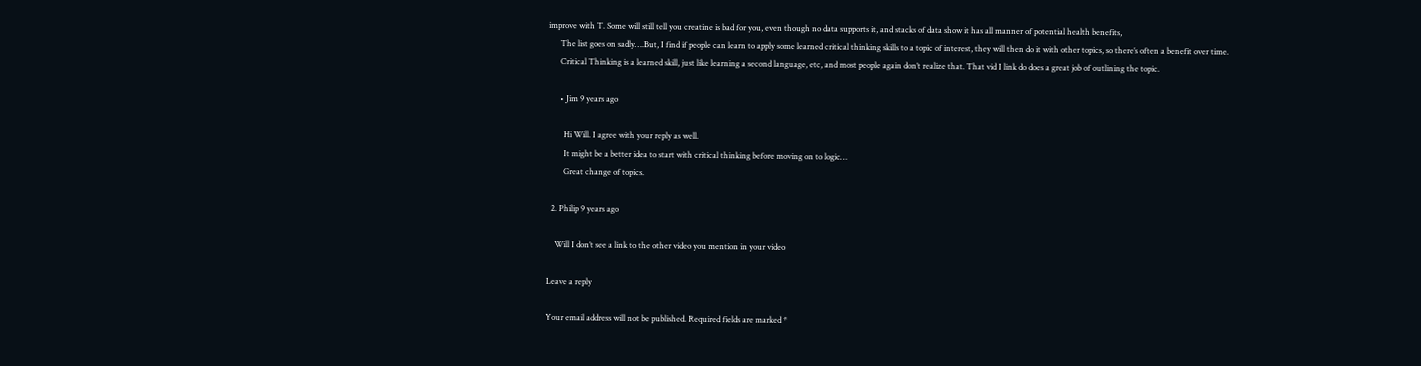improve with T. Some will still tell you creatine is bad for you, even though no data supports it, and stacks of data show it has all manner of potential health benefits,
      The list goes on sadly….But, I find if people can learn to apply some learned critical thinking skills to a topic of interest, they will then do it with other topics, so there’s often a benefit over time.
      Critical Thinking is a learned skill, just like learning a second language, etc, and most people again don’t realize that. That vid I link do does a great job of outlining the topic.

      • Jim 9 years ago

        Hi Will. I agree with your reply as well.
        It might be a better idea to start with critical thinking before moving on to logic…
        Great change of topics.

  2. Philip 9 years ago

    Will I don’t see a link to the other video you mention in your video

Leave a reply

Your email address will not be published. Required fields are marked *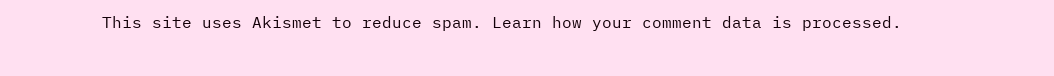This site uses Akismet to reduce spam. Learn how your comment data is processed.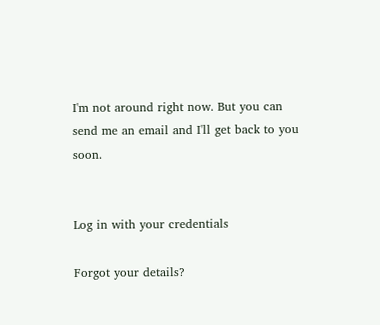I'm not around right now. But you can send me an email and I'll get back to you soon.


Log in with your credentials

Forgot your details?